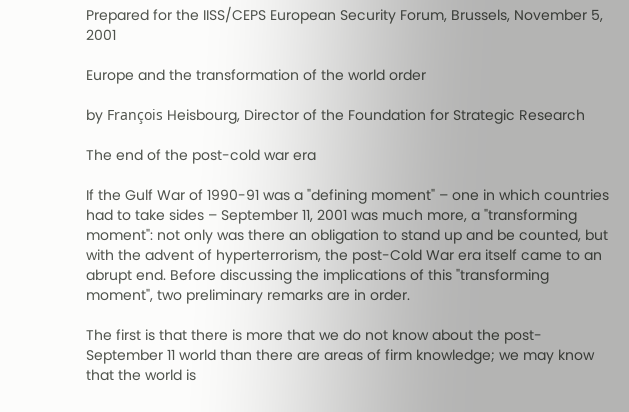Prepared for the IISS/CEPS European Security Forum, Brussels, November 5, 2001

Europe and the transformation of the world order

by François Heisbourg, Director of the Foundation for Strategic Research

The end of the post-cold war era

If the Gulf War of 1990-91 was a "defining moment" – one in which countries had to take sides – September 11, 2001 was much more, a "transforming moment": not only was there an obligation to stand up and be counted, but with the advent of hyperterrorism, the post-Cold War era itself came to an abrupt end. Before discussing the implications of this "transforming moment", two preliminary remarks are in order.

The first is that there is more that we do not know about the post-September 11 world than there are areas of firm knowledge; we may know that the world is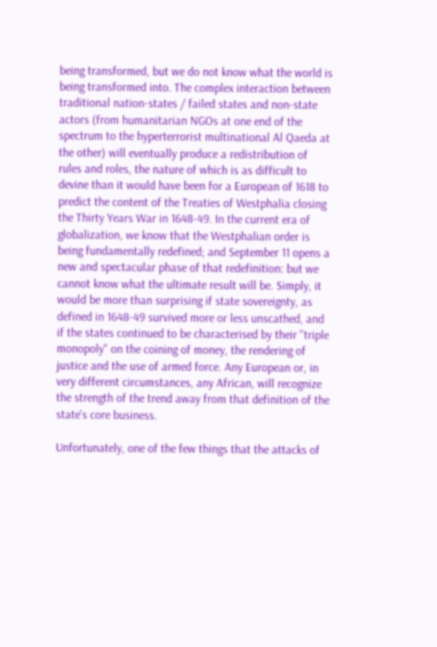being transformed, but we do not know what the world is being transformed into. The complex interaction between traditional nation-states / failed states and non-state actors (from humanitarian NGOs at one end of the spectrum to the hyperterrorist multinational Al Qaeda at the other) will eventually produce a redistribution of rules and roles, the nature of which is as difficult to devine than it would have been for a European of 1618 to predict the content of the Treaties of Westphalia closing the Thirty Years War in 1648-49. In the current era of globalization, we know that the Westphalian order is being fundamentally redefined; and September 11 opens a new and spectacular phase of that redefinition: but we cannot know what the ultimate result will be. Simply, it would be more than surprising if state sovereignty, as defined in 1648-49 survived more or less unscathed, and if the states continued to be characterised by their "triple monopoly" on the coining of money, the rendering of justice and the use of armed force. Any European or, in very different circumstances, any African, will recognize the strength of the trend away from that definition of the state's core business.

Unfortunately, one of the few things that the attacks of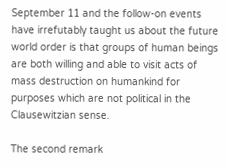September 11 and the follow-on events have irrefutably taught us about the future world order is that groups of human beings are both willing and able to visit acts of mass destruction on humankind for purposes which are not political in the Clausewitzian sense.

The second remark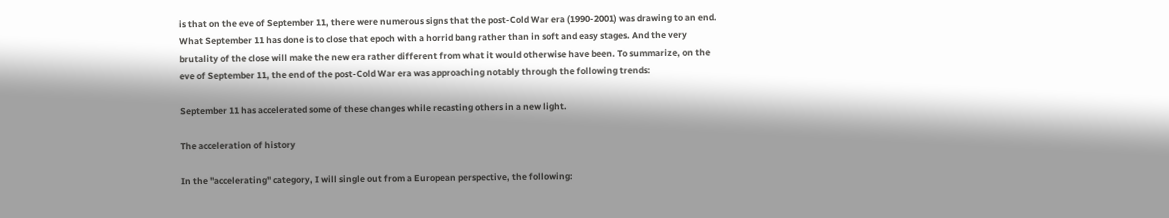is that on the eve of September 11, there were numerous signs that the post-Cold War era (1990-2001) was drawing to an end. What September 11 has done is to close that epoch with a horrid bang rather than in soft and easy stages. And the very brutality of the close will make the new era rather different from what it would otherwise have been. To summarize, on the eve of September 11, the end of the post-Cold War era was approaching notably through the following trends:

September 11 has accelerated some of these changes while recasting others in a new light.

The acceleration of history

In the "accelerating" category, I will single out from a European perspective, the following: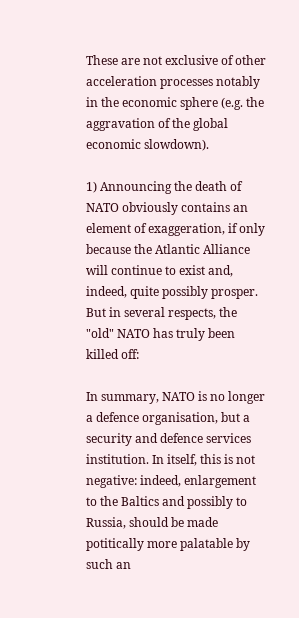These are not exclusive of other acceleration processes notably in the economic sphere (e.g. the aggravation of the global economic slowdown).

1) Announcing the death of NATO obviously contains an element of exaggeration, if only because the Atlantic Alliance will continue to exist and, indeed, quite possibly prosper. But in several respects, the "old" NATO has truly been killed off:

In summary, NATO is no longer a defence organisation, but a security and defence services institution. In itself, this is not negative: indeed, enlargement to the Baltics and possibly to Russia, should be made potitically more palatable by such an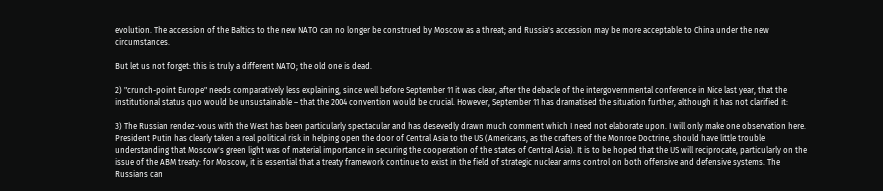evolution. The accession of the Baltics to the new NATO can no longer be construed by Moscow as a threat; and Russia's accession may be more acceptable to China under the new circumstances.

But let us not forget: this is truly a different NATO; the old one is dead.

2) "crunch-point Europe" needs comparatively less explaining, since well before September 11 it was clear, after the debacle of the intergovernmental conference in Nice last year, that the institutional status quo would be unsustainable – that the 2004 convention would be crucial. However, September 11 has dramatised the situation further, although it has not clarified it:

3) The Russian rendez-vous with the West has been particularly spectacular and has desevedly drawn much comment which I need not elaborate upon. I will only make one observation here. President Putin has clearly taken a real political risk in helping open the door of Central Asia to the US (Americans, as the crafters of the Monroe Doctrine, should have little trouble understanding that Moscow's green light was of material importance in securing the cooperation of the states of Central Asia). It is to be hoped that the US will reciprocate, particularly on the issue of the ABM treaty: for Moscow, it is essential that a treaty framework continue to exist in the field of strategic nuclear arms control on both offensive and defensive systems. The Russians can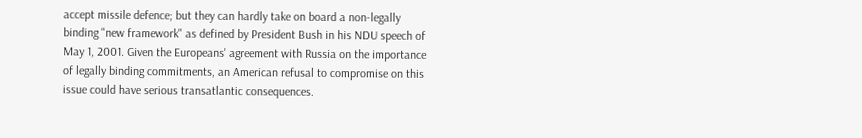accept missile defence; but they can hardly take on board a non-legally binding "new framework" as defined by President Bush in his NDU speech of May 1, 2001. Given the Europeans' agreement with Russia on the importance of legally binding commitments, an American refusal to compromise on this issue could have serious transatlantic consequences.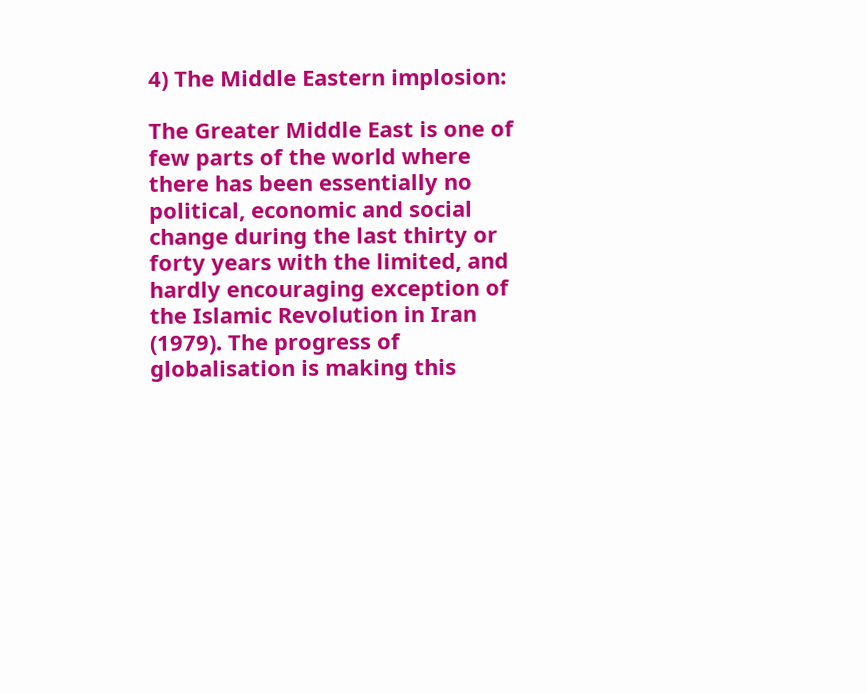4) The Middle Eastern implosion:

The Greater Middle East is one of few parts of the world where there has been essentially no political, economic and social change during the last thirty or forty years with the limited, and hardly encouraging exception of the Islamic Revolution in Iran (1979). The progress of globalisation is making this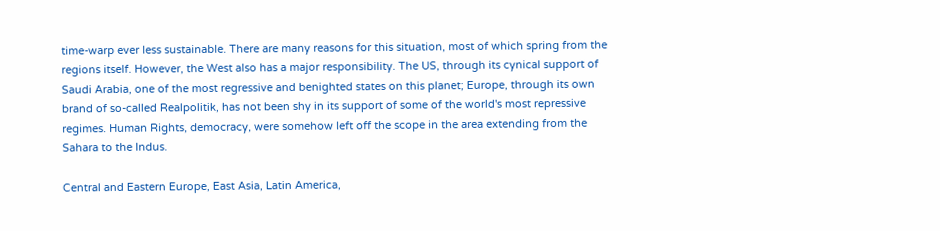time-warp ever less sustainable. There are many reasons for this situation, most of which spring from the regions itself. However, the West also has a major responsibility. The US, through its cynical support of Saudi Arabia, one of the most regressive and benighted states on this planet; Europe, through its own brand of so-called Realpolitik, has not been shy in its support of some of the world's most repressive regimes. Human Rights, democracy, were somehow left off the scope in the area extending from the Sahara to the Indus.

Central and Eastern Europe, East Asia, Latin America,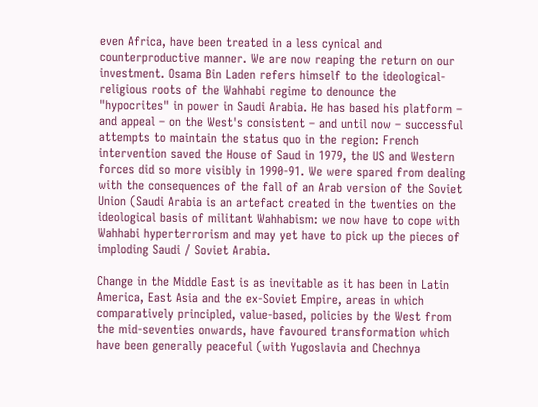even Africa, have been treated in a less cynical and counterproductive manner. We are now reaping the return on our investment. Osama Bin Laden refers himself to the ideological-religious roots of the Wahhabi regime to denounce the "hypocrites" in power in Saudi Arabia. He has based his platform – and appeal – on the West's consistent – and until now – successful attempts to maintain the status quo in the region: French intervention saved the House of Saud in 1979, the US and Western forces did so more visibly in 1990-91. We were spared from dealing with the consequences of the fall of an Arab version of the Soviet Union (Saudi Arabia is an artefact created in the twenties on the ideological basis of militant Wahhabism: we now have to cope with Wahhabi hyperterrorism and may yet have to pick up the pieces of imploding Saudi / Soviet Arabia.

Change in the Middle East is as inevitable as it has been in Latin America, East Asia and the ex-Soviet Empire, areas in which comparatively principled, value-based, policies by the West from the mid-seventies onwards, have favoured transformation which have been generally peaceful (with Yugoslavia and Chechnya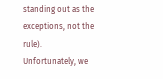standing out as the exceptions, not the rule). Unfortunately, we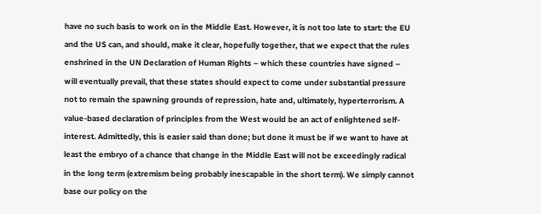have no such basis to work on in the Middle East. However, it is not too late to start: the EU and the US can, and should, make it clear, hopefully together, that we expect that the rules enshrined in the UN Declaration of Human Rights – which these countries have signed – will eventually prevail, that these states should expect to come under substantial pressure not to remain the spawning grounds of repression, hate and, ultimately, hyperterrorism. A value-based declaration of principles from the West would be an act of enlightened self-interest. Admittedly, this is easier said than done; but done it must be if we want to have at least the embryo of a chance that change in the Middle East will not be exceedingly radical in the long term (extremism being probably inescapable in the short term). We simply cannot base our policy on the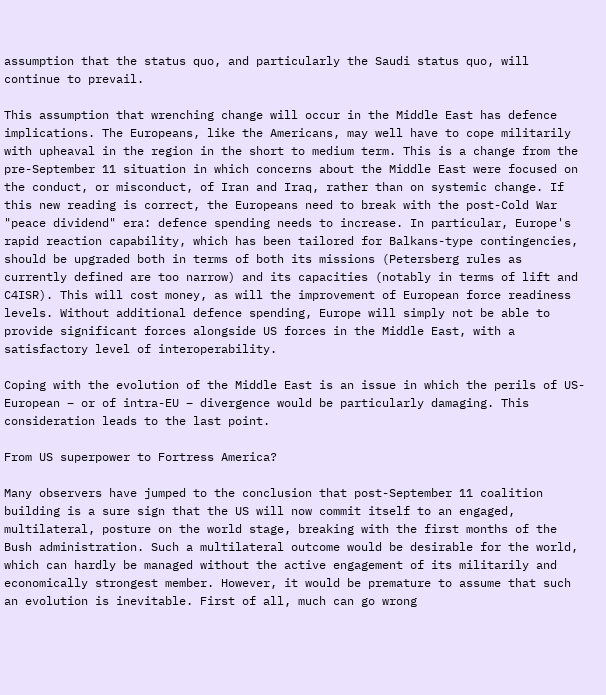assumption that the status quo, and particularly the Saudi status quo, will continue to prevail.

This assumption that wrenching change will occur in the Middle East has defence implications. The Europeans, like the Americans, may well have to cope militarily with upheaval in the region in the short to medium term. This is a change from the pre-September 11 situation in which concerns about the Middle East were focused on the conduct, or misconduct, of Iran and Iraq, rather than on systemic change. If this new reading is correct, the Europeans need to break with the post-Cold War "peace dividend" era: defence spending needs to increase. In particular, Europe's rapid reaction capability, which has been tailored for Balkans-type contingencies, should be upgraded both in terms of both its missions (Petersberg rules as currently defined are too narrow) and its capacities (notably in terms of lift and C4ISR). This will cost money, as will the improvement of European force readiness levels. Without additional defence spending, Europe will simply not be able to provide significant forces alongside US forces in the Middle East, with a satisfactory level of interoperability.

Coping with the evolution of the Middle East is an issue in which the perils of US-European – or of intra-EU – divergence would be particularly damaging. This consideration leads to the last point.

From US superpower to Fortress America?

Many observers have jumped to the conclusion that post-September 11 coalition building is a sure sign that the US will now commit itself to an engaged, multilateral, posture on the world stage, breaking with the first months of the Bush administration. Such a multilateral outcome would be desirable for the world, which can hardly be managed without the active engagement of its militarily and economically strongest member. However, it would be premature to assume that such an evolution is inevitable. First of all, much can go wrong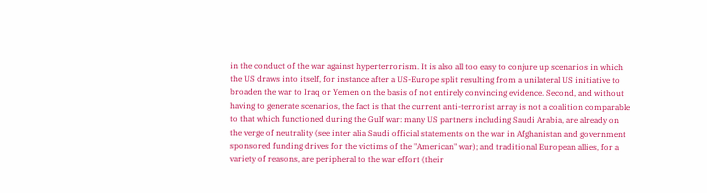in the conduct of the war against hyperterrorism. It is also all too easy to conjure up scenarios in which the US draws into itself, for instance after a US-Europe split resulting from a unilateral US initiative to broaden the war to Iraq or Yemen on the basis of not entirely convincing evidence. Second, and without having to generate scenarios, the fact is that the current anti-terrorist array is not a coalition comparable to that which functioned during the Gulf war: many US partners including Saudi Arabia, are already on the verge of neutrality (see inter alia Saudi official statements on the war in Afghanistan and government sponsored funding drives for the victims of the "American" war); and traditional European allies, for a variety of reasons, are peripheral to the war effort (their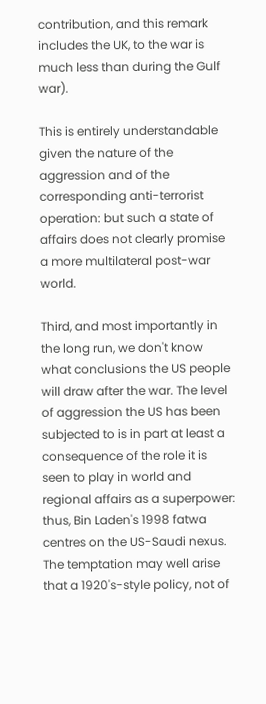contribution, and this remark includes the UK, to the war is much less than during the Gulf war).

This is entirely understandable given the nature of the aggression and of the corresponding anti-terrorist operation: but such a state of affairs does not clearly promise a more multilateral post-war world.

Third, and most importantly in the long run, we don't know what conclusions the US people will draw after the war. The level of aggression the US has been subjected to is in part at least a consequence of the role it is seen to play in world and regional affairs as a superpower: thus, Bin Laden's 1998 fatwa centres on the US-Saudi nexus. The temptation may well arise that a 1920's-style policy, not of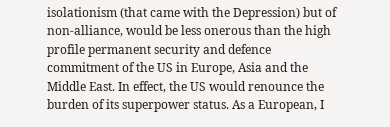isolationism (that came with the Depression) but of non-alliance, would be less onerous than the high profile permanent security and defence commitment of the US in Europe, Asia and the Middle East. In effect, the US would renounce the burden of its superpower status. As a European, I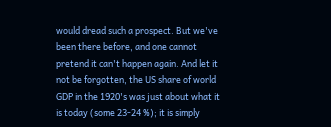would dread such a prospect. But we've been there before, and one cannot pretend it can't happen again. And let it not be forgotten, the US share of world GDP in the 1920's was just about what it is today (some 23-24 %); it is simply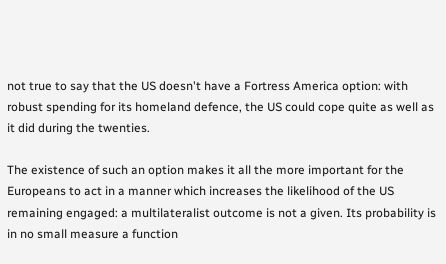not true to say that the US doesn't have a Fortress America option: with robust spending for its homeland defence, the US could cope quite as well as it did during the twenties.

The existence of such an option makes it all the more important for the Europeans to act in a manner which increases the likelihood of the US remaining engaged: a multilateralist outcome is not a given. Its probability is in no small measure a function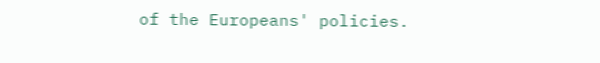of the Europeans' policies.